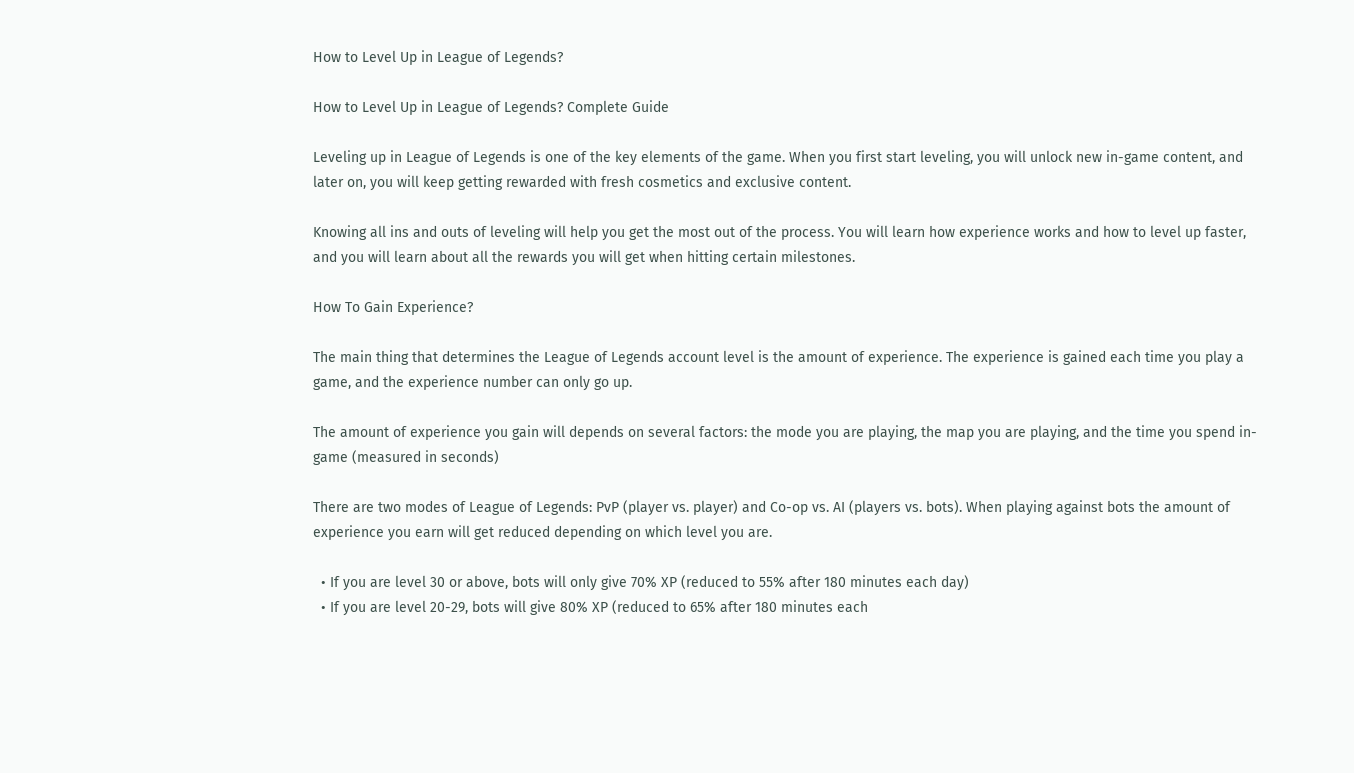How to Level Up in League of Legends?

How to Level Up in League of Legends? Complete Guide

Leveling up in League of Legends is one of the key elements of the game. When you first start leveling, you will unlock new in-game content, and later on, you will keep getting rewarded with fresh cosmetics and exclusive content.

Knowing all ins and outs of leveling will help you get the most out of the process. You will learn how experience works and how to level up faster, and you will learn about all the rewards you will get when hitting certain milestones.

How To Gain Experience?

The main thing that determines the League of Legends account level is the amount of experience. The experience is gained each time you play a game, and the experience number can only go up.

The amount of experience you gain will depends on several factors: the mode you are playing, the map you are playing, and the time you spend in-game (measured in seconds)

There are two modes of League of Legends: PvP (player vs. player) and Co-op vs. AI (players vs. bots). When playing against bots the amount of experience you earn will get reduced depending on which level you are.

  • If you are level 30 or above, bots will only give 70% XP (reduced to 55% after 180 minutes each day)
  • If you are level 20-29, bots will give 80% XP (reduced to 65% after 180 minutes each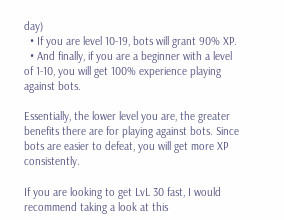day)
  • If you are level 10-19, bots will grant 90% XP.
  • And finally, if you are a beginner with a level of 1-10, you will get 100% experience playing against bots.

Essentially, the lower level you are, the greater benefits there are for playing against bots. Since bots are easier to defeat, you will get more XP consistently.

If you are looking to get LvL 30 fast, I would recommend taking a look at this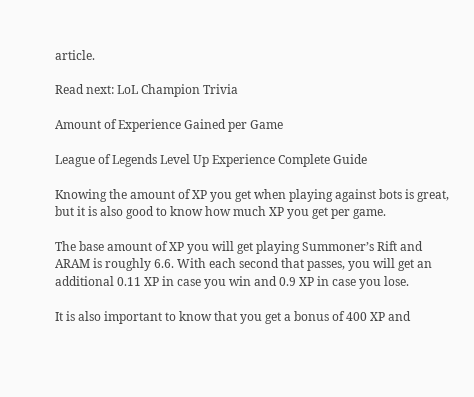article.

Read next: LoL Champion Trivia

Amount of Experience Gained per Game

League of Legends Level Up Experience Complete Guide

Knowing the amount of XP you get when playing against bots is great, but it is also good to know how much XP you get per game.

The base amount of XP you will get playing Summoner’s Rift and ARAM is roughly 6.6. With each second that passes, you will get an additional 0.11 XP in case you win and 0.9 XP in case you lose.

It is also important to know that you get a bonus of 400 XP and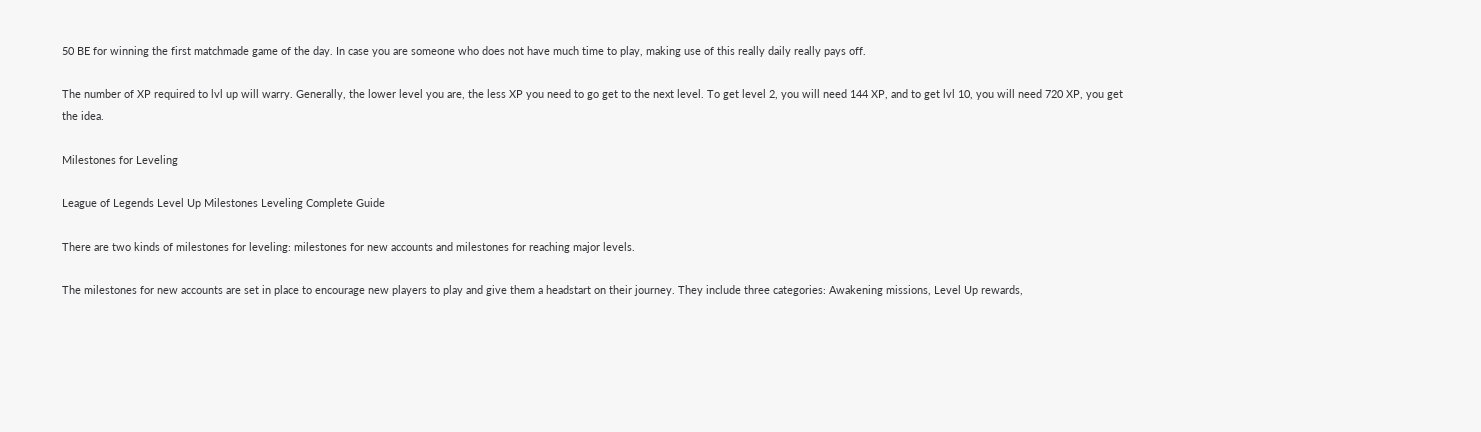50 BE for winning the first matchmade game of the day. In case you are someone who does not have much time to play, making use of this really daily really pays off.

The number of XP required to lvl up will warry. Generally, the lower level you are, the less XP you need to go get to the next level. To get level 2, you will need 144 XP, and to get lvl 10, you will need 720 XP, you get the idea.

Milestones for Leveling

League of Legends Level Up Milestones Leveling Complete Guide

There are two kinds of milestones for leveling: milestones for new accounts and milestones for reaching major levels.

The milestones for new accounts are set in place to encourage new players to play and give them a headstart on their journey. They include three categories: Awakening missions, Level Up rewards,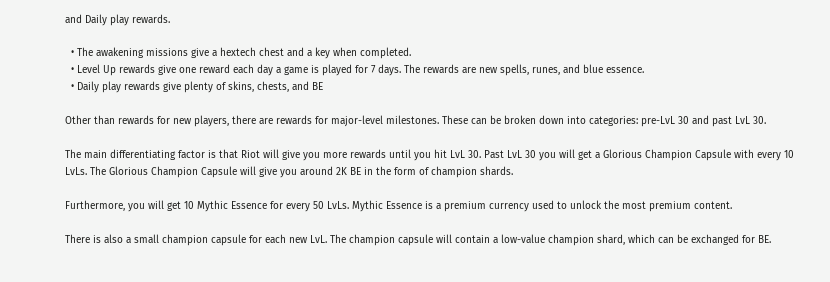and Daily play rewards.

  • The awakening missions give a hextech chest and a key when completed.
  • Level Up rewards give one reward each day a game is played for 7 days. The rewards are new spells, runes, and blue essence.
  • Daily play rewards give plenty of skins, chests, and BE

Other than rewards for new players, there are rewards for major-level milestones. These can be broken down into categories: pre-LvL 30 and past LvL 30.

The main differentiating factor is that Riot will give you more rewards until you hit LvL 30. Past LvL 30 you will get a Glorious Champion Capsule with every 10 LvLs. The Glorious Champion Capsule will give you around 2K BE in the form of champion shards.

Furthermore, you will get 10 Mythic Essence for every 50 LvLs. Mythic Essence is a premium currency used to unlock the most premium content.

There is also a small champion capsule for each new LvL. The champion capsule will contain a low-value champion shard, which can be exchanged for BE.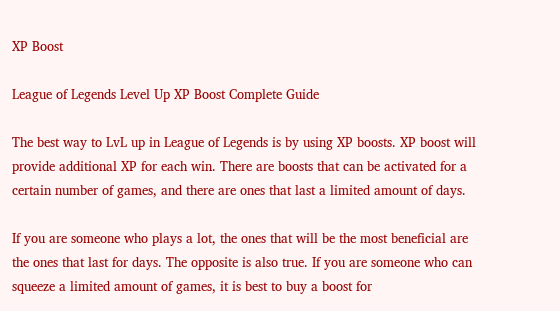XP Boost

League of Legends Level Up XP Boost Complete Guide

The best way to LvL up in League of Legends is by using XP boosts. XP boost will provide additional XP for each win. There are boosts that can be activated for a certain number of games, and there are ones that last a limited amount of days.

If you are someone who plays a lot, the ones that will be the most beneficial are the ones that last for days. The opposite is also true. If you are someone who can squeeze a limited amount of games, it is best to buy a boost for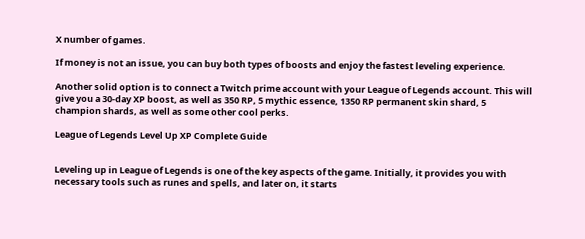X number of games.

If money is not an issue, you can buy both types of boosts and enjoy the fastest leveling experience.

Another solid option is to connect a Twitch prime account with your League of Legends account. This will give you a 30-day XP boost, as well as 350 RP, 5 mythic essence, 1350 RP permanent skin shard, 5 champion shards, as well as some other cool perks.

League of Legends Level Up XP Complete Guide


Leveling up in League of Legends is one of the key aspects of the game. Initially, it provides you with necessary tools such as runes and spells, and later on, it starts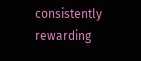consistently rewarding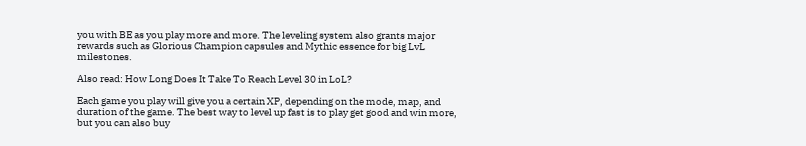you with BE as you play more and more. The leveling system also grants major rewards such as Glorious Champion capsules and Mythic essence for big LvL milestones.

Also read: How Long Does It Take To Reach Level 30 in LoL?

Each game you play will give you a certain XP, depending on the mode, map, and duration of the game. The best way to level up fast is to play get good and win more, but you can also buy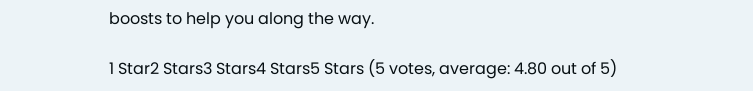boosts to help you along the way.

1 Star2 Stars3 Stars4 Stars5 Stars (5 votes, average: 4.80 out of 5)